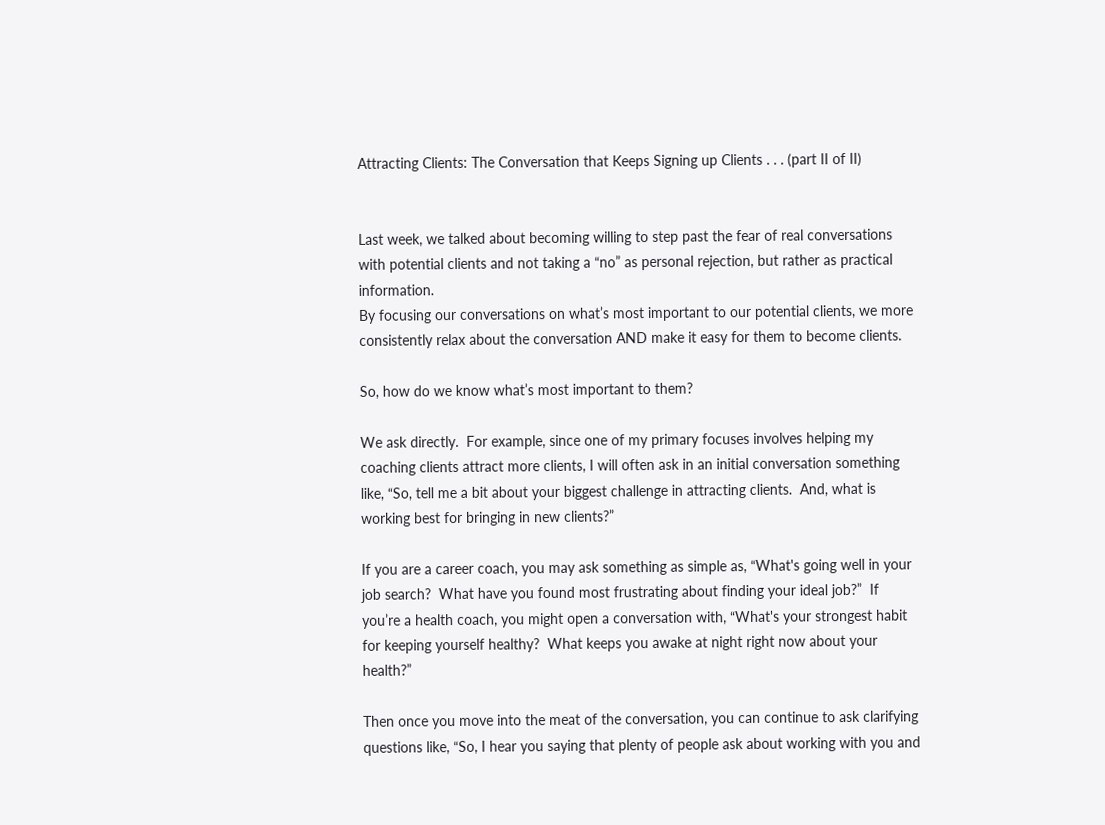Attracting Clients: The Conversation that Keeps Signing up Clients . . . (part II of II)


Last week, we talked about becoming willing to step past the fear of real conversations with potential clients and not taking a “no” as personal rejection, but rather as practical information.
By focusing our conversations on what’s most important to our potential clients, we more consistently relax about the conversation AND make it easy for them to become clients.

So, how do we know what’s most important to them?

We ask directly.  For example, since one of my primary focuses involves helping my coaching clients attract more clients, I will often ask in an initial conversation something like, “So, tell me a bit about your biggest challenge in attracting clients.  And, what is working best for bringing in new clients?”

If you are a career coach, you may ask something as simple as, “What's going well in your job search?  What have you found most frustrating about finding your ideal job?”  If you’re a health coach, you might open a conversation with, “What's your strongest habit for keeping yourself healthy?  What keeps you awake at night right now about your health?”

Then once you move into the meat of the conversation, you can continue to ask clarifying questions like, “So, I hear you saying that plenty of people ask about working with you and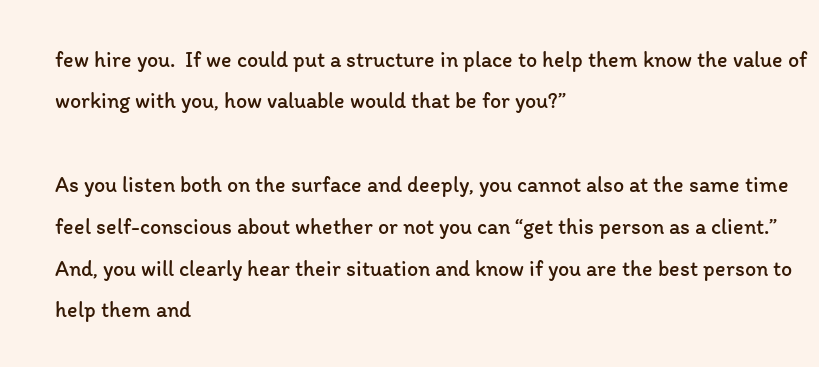few hire you.  If we could put a structure in place to help them know the value of working with you, how valuable would that be for you?”

As you listen both on the surface and deeply, you cannot also at the same time feel self-conscious about whether or not you can “get this person as a client.”  And, you will clearly hear their situation and know if you are the best person to help them and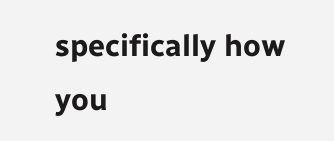specifically how you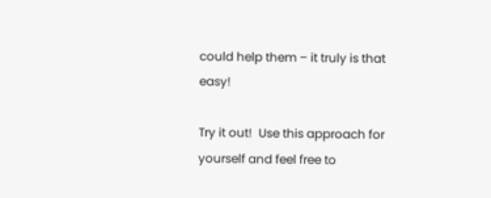could help them – it truly is that easy!

Try it out!  Use this approach for yourself and feel free to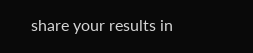share your results in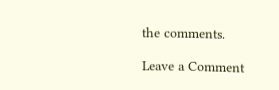the comments.

Leave a Comment